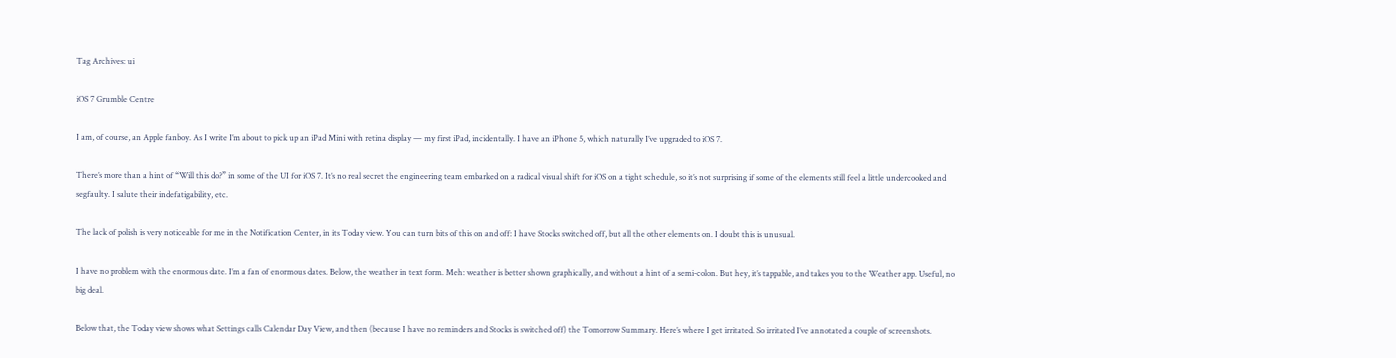Tag Archives: ui

iOS 7 Grumble Centre

I am, of course, an Apple fanboy. As I write I’m about to pick up an iPad Mini with retina display — my first iPad, incidentally. I have an iPhone 5, which naturally I’ve upgraded to iOS 7.

There’s more than a hint of “Will this do?” in some of the UI for iOS 7. It’s no real secret the engineering team embarked on a radical visual shift for iOS on a tight schedule, so it’s not surprising if some of the elements still feel a little undercooked and segfaulty. I salute their indefatigability, etc.

The lack of polish is very noticeable for me in the Notification Center, in its Today view. You can turn bits of this on and off: I have Stocks switched off, but all the other elements on. I doubt this is unusual.

I have no problem with the enormous date. I’m a fan of enormous dates. Below, the weather in text form. Meh: weather is better shown graphically, and without a hint of a semi-colon. But hey, it’s tappable, and takes you to the Weather app. Useful, no big deal.

Below that, the Today view shows what Settings calls Calendar Day View, and then (because I have no reminders and Stocks is switched off) the Tomorrow Summary. Here’s where I get irritated. So irritated I’ve annotated a couple of screenshots.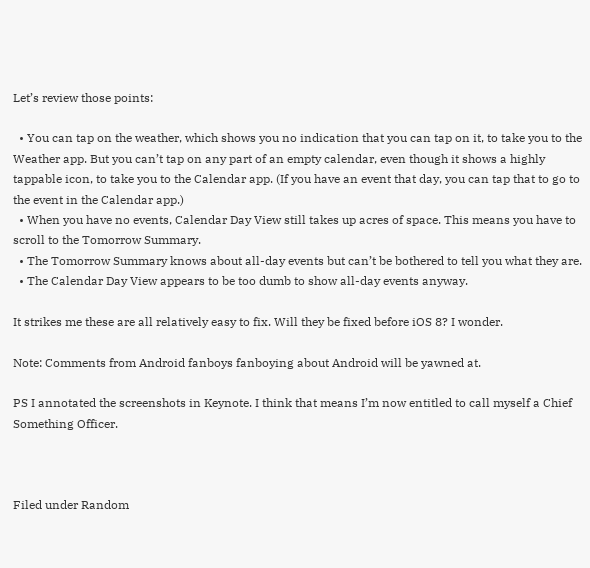Let’s review those points:

  • You can tap on the weather, which shows you no indication that you can tap on it, to take you to the Weather app. But you can’t tap on any part of an empty calendar, even though it shows a highly tappable icon, to take you to the Calendar app. (If you have an event that day, you can tap that to go to the event in the Calendar app.)
  • When you have no events, Calendar Day View still takes up acres of space. This means you have to scroll to the Tomorrow Summary.
  • The Tomorrow Summary knows about all-day events but can’t be bothered to tell you what they are.
  • The Calendar Day View appears to be too dumb to show all-day events anyway.

It strikes me these are all relatively easy to fix. Will they be fixed before iOS 8? I wonder.

Note: Comments from Android fanboys fanboying about Android will be yawned at.

PS I annotated the screenshots in Keynote. I think that means I’m now entitled to call myself a Chief Something Officer.



Filed under Random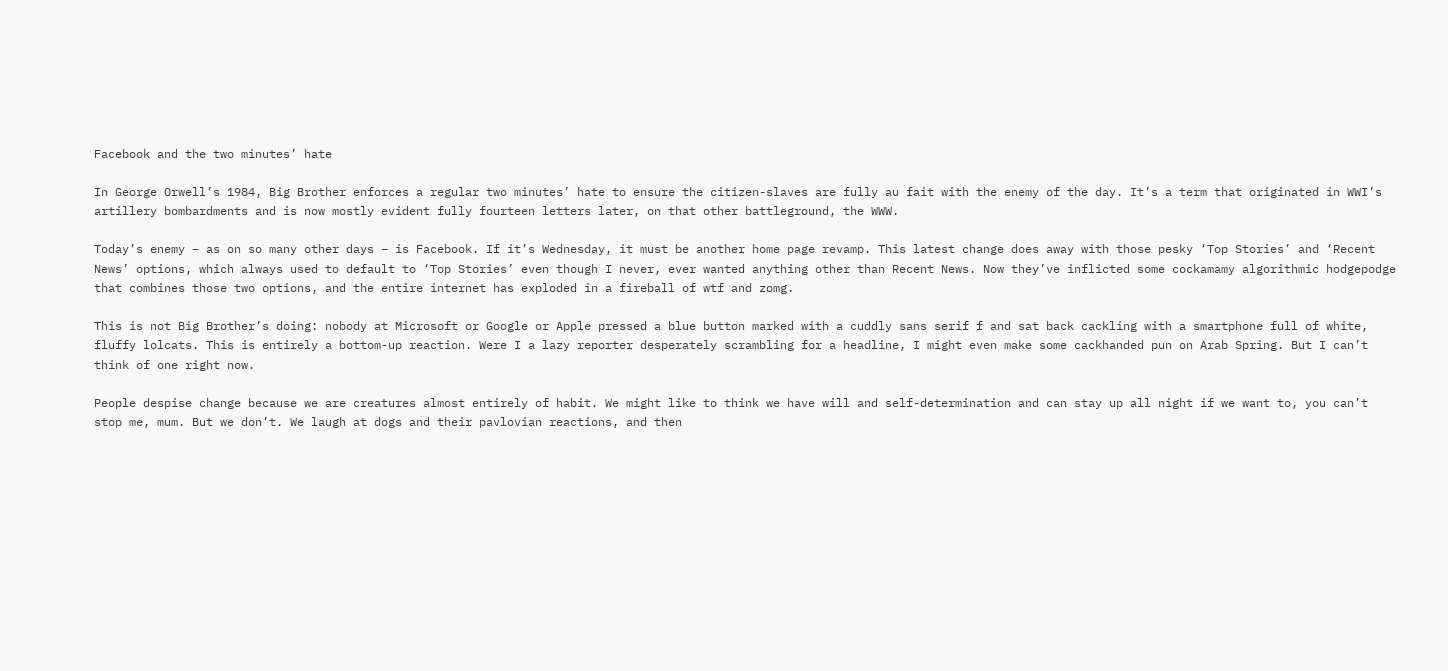Facebook and the two minutes’ hate

In George Orwell’s 1984, Big Brother enforces a regular two minutes’ hate to ensure the citizen-slaves are fully au fait with the enemy of the day. It’s a term that originated in WWI’s artillery bombardments and is now mostly evident fully fourteen letters later, on that other battleground, the WWW.

Today’s enemy – as on so many other days – is Facebook. If it’s Wednesday, it must be another home page revamp. This latest change does away with those pesky ‘Top Stories’ and ‘Recent News’ options, which always used to default to ‘Top Stories’ even though I never, ever wanted anything other than Recent News. Now they’ve inflicted some cockamamy algorithmic hodgepodge that combines those two options, and the entire internet has exploded in a fireball of wtf and zomg.

This is not Big Brother’s doing: nobody at Microsoft or Google or Apple pressed a blue button marked with a cuddly sans serif f and sat back cackling with a smartphone full of white, fluffy lolcats. This is entirely a bottom-up reaction. Were I a lazy reporter desperately scrambling for a headline, I might even make some cackhanded pun on Arab Spring. But I can’t think of one right now.

People despise change because we are creatures almost entirely of habit. We might like to think we have will and self-determination and can stay up all night if we want to, you can’t stop me, mum. But we don’t. We laugh at dogs and their pavlovian reactions, and then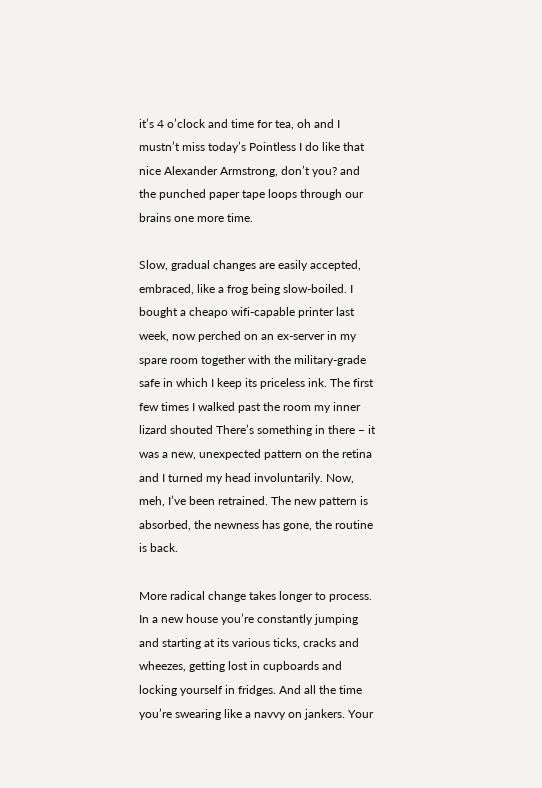it’s 4 o’clock and time for tea, oh and I mustn’t miss today’s Pointless I do like that nice Alexander Armstrong, don’t you? and the punched paper tape loops through our brains one more time.

Slow, gradual changes are easily accepted, embraced, like a frog being slow-boiled. I bought a cheapo wifi-capable printer last week, now perched on an ex-server in my spare room together with the military-grade safe in which I keep its priceless ink. The first few times I walked past the room my inner lizard shouted There’s something in there – it was a new, unexpected pattern on the retina and I turned my head involuntarily. Now, meh, I’ve been retrained. The new pattern is absorbed, the newness has gone, the routine is back.

More radical change takes longer to process. In a new house you’re constantly jumping and starting at its various ticks, cracks and wheezes, getting lost in cupboards and locking yourself in fridges. And all the time you’re swearing like a navvy on jankers. Your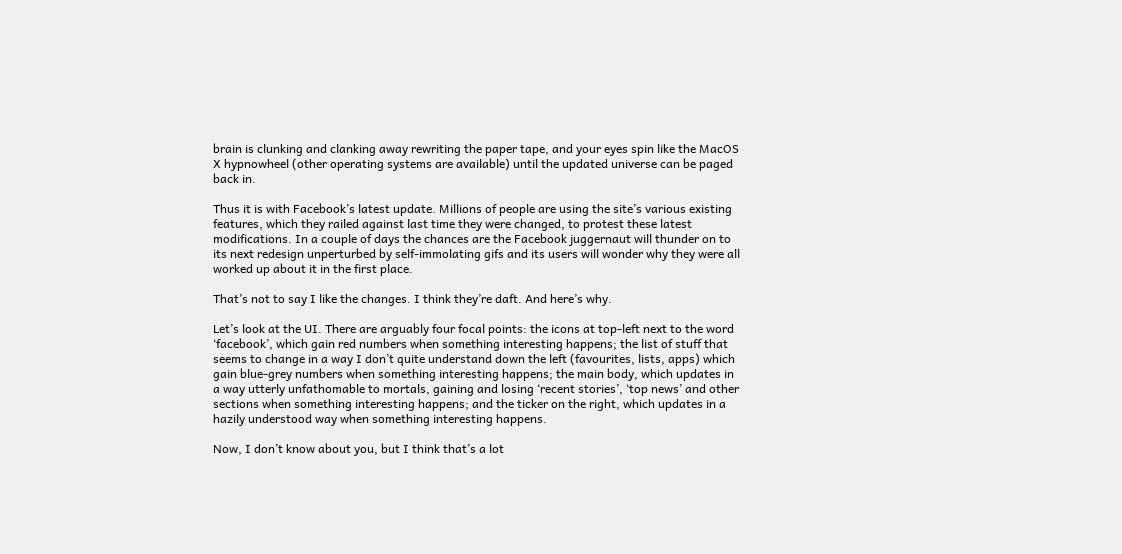brain is clunking and clanking away rewriting the paper tape, and your eyes spin like the MacOS X hypnowheel (other operating systems are available) until the updated universe can be paged back in.

Thus it is with Facebook’s latest update. Millions of people are using the site’s various existing features, which they railed against last time they were changed, to protest these latest modifications. In a couple of days the chances are the Facebook juggernaut will thunder on to its next redesign unperturbed by self-immolating gifs and its users will wonder why they were all worked up about it in the first place.

That’s not to say I like the changes. I think they’re daft. And here’s why.

Let’s look at the UI. There are arguably four focal points: the icons at top-left next to the word ‘facebook’, which gain red numbers when something interesting happens; the list of stuff that seems to change in a way I don’t quite understand down the left (favourites, lists, apps) which gain blue-grey numbers when something interesting happens; the main body, which updates in a way utterly unfathomable to mortals, gaining and losing ‘recent stories’, ‘top news’ and other sections when something interesting happens; and the ticker on the right, which updates in a hazily understood way when something interesting happens.

Now, I don’t know about you, but I think that’s a lot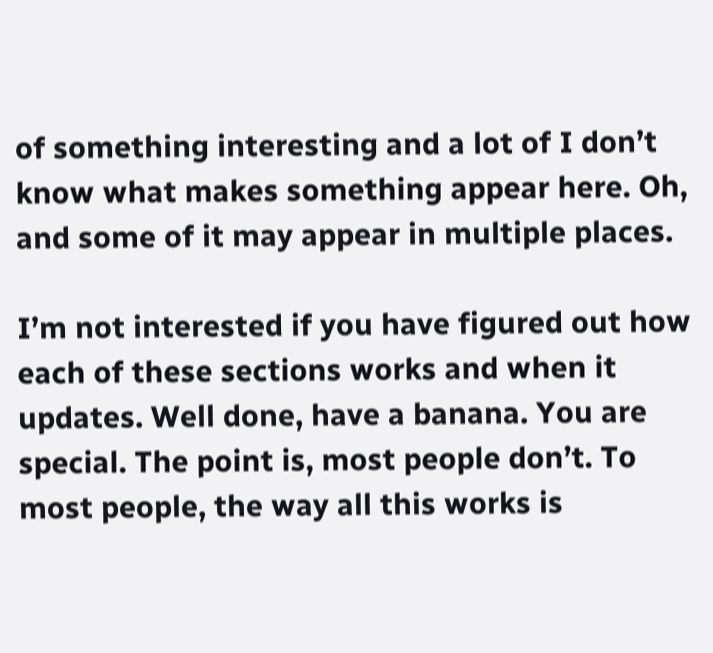of something interesting and a lot of I don’t know what makes something appear here. Oh, and some of it may appear in multiple places.

I’m not interested if you have figured out how each of these sections works and when it updates. Well done, have a banana. You are special. The point is, most people don’t. To most people, the way all this works is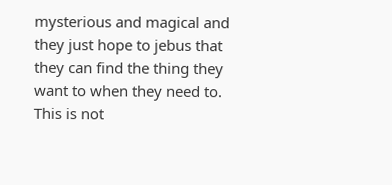mysterious and magical and they just hope to jebus that they can find the thing they want to when they need to. This is not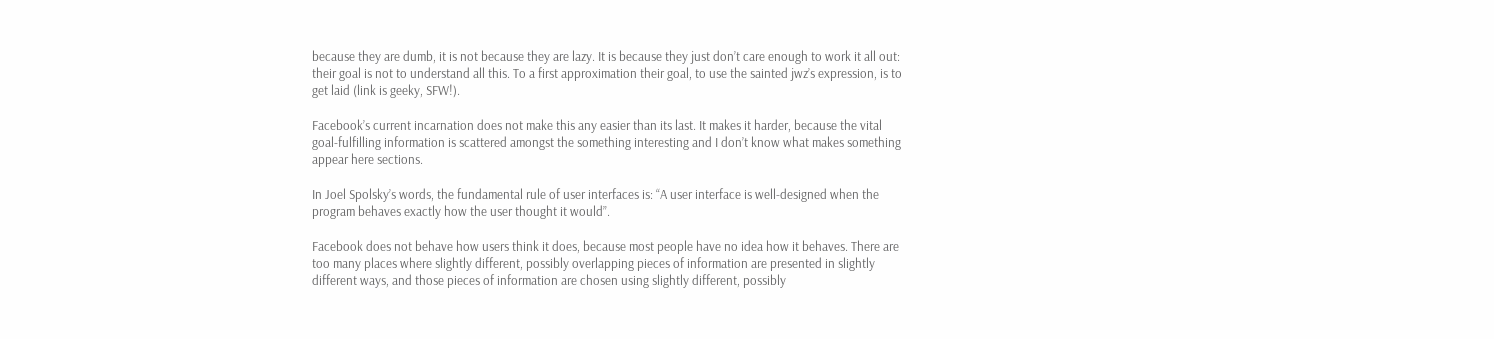because they are dumb, it is not because they are lazy. It is because they just don’t care enough to work it all out: their goal is not to understand all this. To a first approximation their goal, to use the sainted jwz’s expression, is to get laid (link is geeky, SFW!).

Facebook’s current incarnation does not make this any easier than its last. It makes it harder, because the vital goal-fulfilling information is scattered amongst the something interesting and I don’t know what makes something appear here sections.

In Joel Spolsky’s words, the fundamental rule of user interfaces is: “A user interface is well-designed when the program behaves exactly how the user thought it would”.

Facebook does not behave how users think it does, because most people have no idea how it behaves. There are too many places where slightly different, possibly overlapping pieces of information are presented in slightly different ways, and those pieces of information are chosen using slightly different, possibly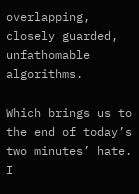overlapping, closely guarded, unfathomable algorithms.

Which brings us to the end of today’s two minutes’ hate. I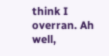think I overran. Ah well,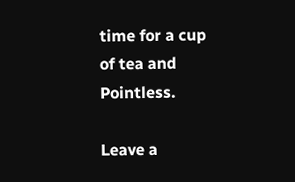time for a cup of tea and Pointless.

Leave a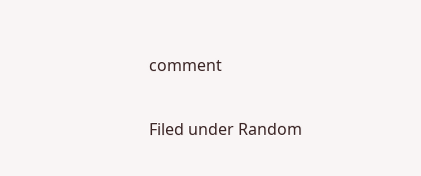comment

Filed under Random